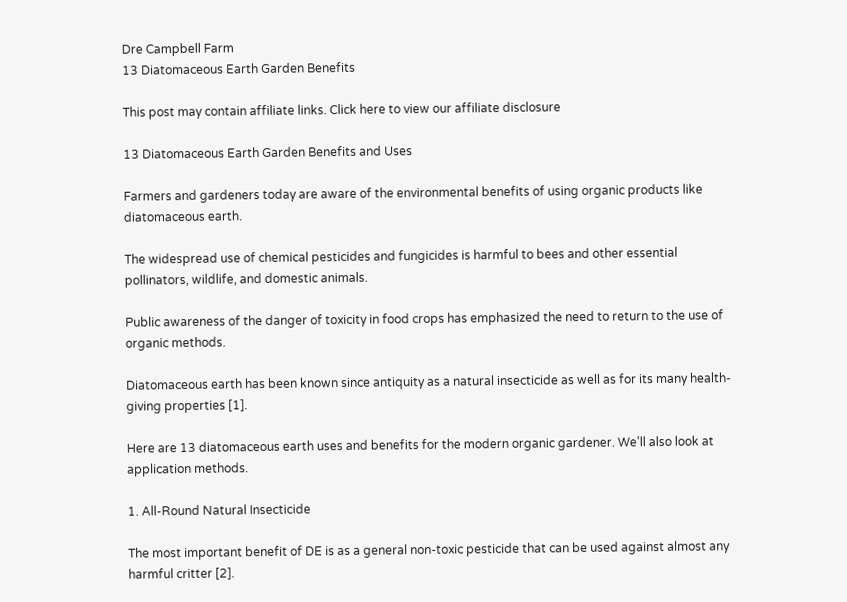Dre Campbell Farm
13 Diatomaceous Earth Garden Benefits

This post may contain affiliate links. Click here to view our affiliate disclosure

13 Diatomaceous Earth Garden Benefits and Uses

Farmers and gardeners today are aware of the environmental benefits of using organic products like diatomaceous earth.

The widespread use of chemical pesticides and fungicides is harmful to bees and other essential pollinators, wildlife, and domestic animals.

Public awareness of the danger of toxicity in food crops has emphasized the need to return to the use of organic methods.

Diatomaceous earth has been known since antiquity as a natural insecticide as well as for its many health-giving properties [1].

Here are 13 diatomaceous earth uses and benefits for the modern organic gardener. We’ll also look at application methods.

1. All-Round Natural Insecticide

The most important benefit of DE is as a general non-toxic pesticide that can be used against almost any harmful critter [2].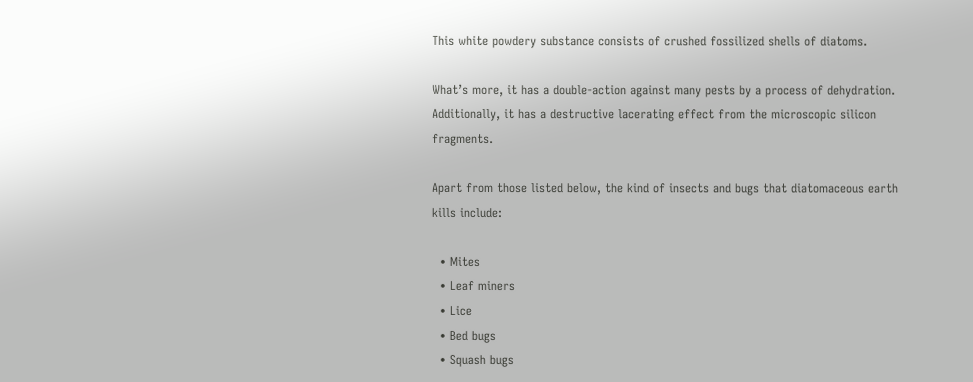This white powdery substance consists of crushed fossilized shells of diatoms.

What’s more, it has a double-action against many pests by a process of dehydration. Additionally, it has a destructive lacerating effect from the microscopic silicon fragments.

Apart from those listed below, the kind of insects and bugs that diatomaceous earth kills include:

  • Mites
  • Leaf miners
  • Lice
  • Bed bugs
  • Squash bugs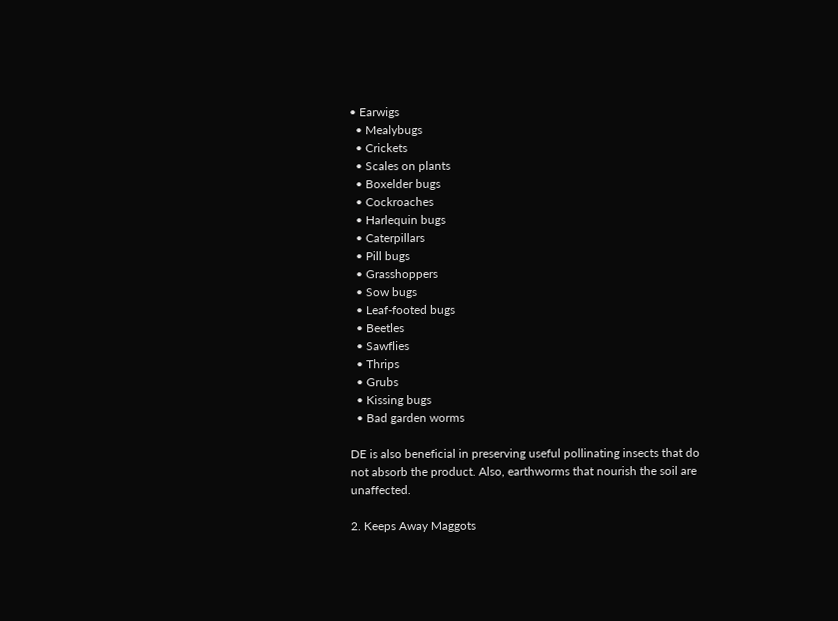• Earwigs
  • Mealybugs
  • Crickets
  • Scales on plants
  • Boxelder bugs
  • Cockroaches
  • Harlequin bugs
  • Caterpillars
  • Pill bugs
  • Grasshoppers
  • Sow bugs
  • Leaf-footed bugs
  • Beetles
  • Sawflies
  • Thrips
  • Grubs
  • Kissing bugs
  • Bad garden worms

DE is also beneficial in preserving useful pollinating insects that do not absorb the product. Also, earthworms that nourish the soil are unaffected.

2. Keeps Away Maggots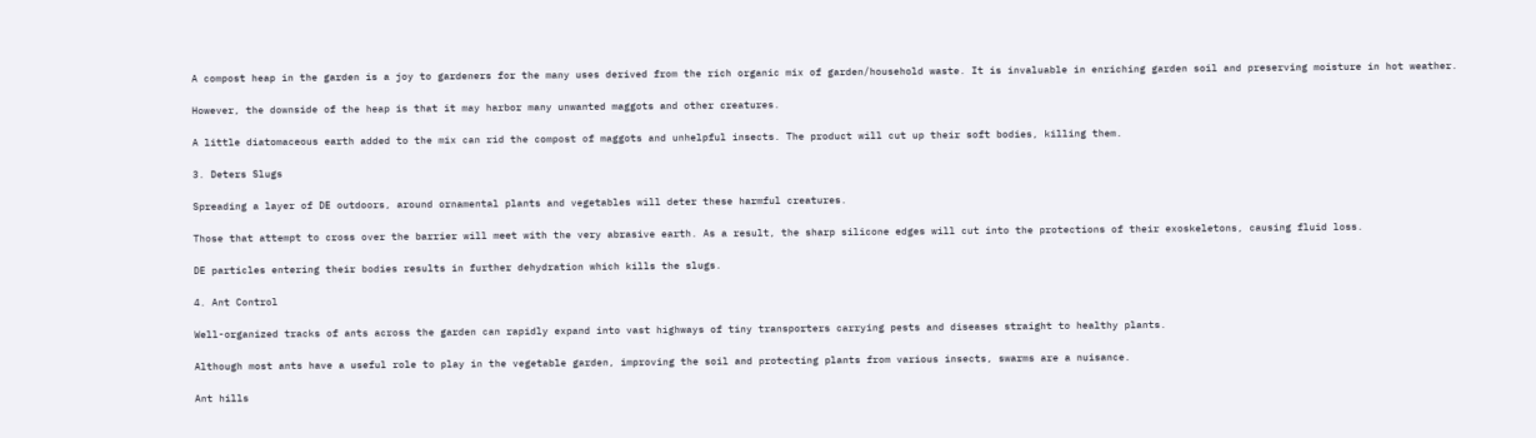A compost heap in the garden is a joy to gardeners for the many uses derived from the rich organic mix of garden/household waste. It is invaluable in enriching garden soil and preserving moisture in hot weather.

However, the downside of the heap is that it may harbor many unwanted maggots and other creatures.

A little diatomaceous earth added to the mix can rid the compost of maggots and unhelpful insects. The product will cut up their soft bodies, killing them.

3. Deters Slugs

Spreading a layer of DE outdoors, around ornamental plants and vegetables will deter these harmful creatures.

Those that attempt to cross over the barrier will meet with the very abrasive earth. As a result, the sharp silicone edges will cut into the protections of their exoskeletons, causing fluid loss.

DE particles entering their bodies results in further dehydration which kills the slugs.

4. Ant Control

Well-organized tracks of ants across the garden can rapidly expand into vast highways of tiny transporters carrying pests and diseases straight to healthy plants.

Although most ants have a useful role to play in the vegetable garden, improving the soil and protecting plants from various insects, swarms are a nuisance.

Ant hills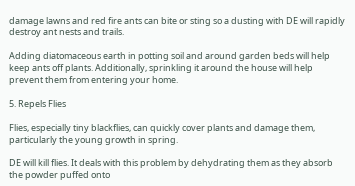damage lawns and red fire ants can bite or sting so a dusting with DE will rapidly destroy ant nests and trails.

Adding diatomaceous earth in potting soil and around garden beds will help keep ants off plants. Additionally, sprinkling it around the house will help prevent them from entering your home.

5. Repels Flies

Flies, especially tiny blackflies, can quickly cover plants and damage them, particularly the young growth in spring.

DE will kill flies. It deals with this problem by dehydrating them as they absorb the powder puffed onto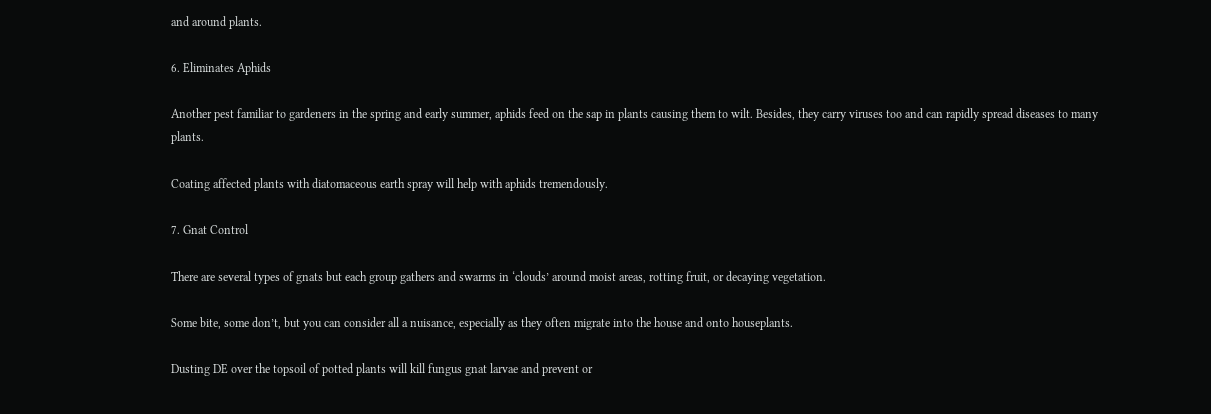and around plants.

6. Eliminates Aphids

Another pest familiar to gardeners in the spring and early summer, aphids feed on the sap in plants causing them to wilt. Besides, they carry viruses too and can rapidly spread diseases to many plants.

Coating affected plants with diatomaceous earth spray will help with aphids tremendously.

7. Gnat Control

There are several types of gnats but each group gathers and swarms in ‘clouds’ around moist areas, rotting fruit, or decaying vegetation.

Some bite, some don’t, but you can consider all a nuisance, especially as they often migrate into the house and onto houseplants.

Dusting DE over the topsoil of potted plants will kill fungus gnat larvae and prevent or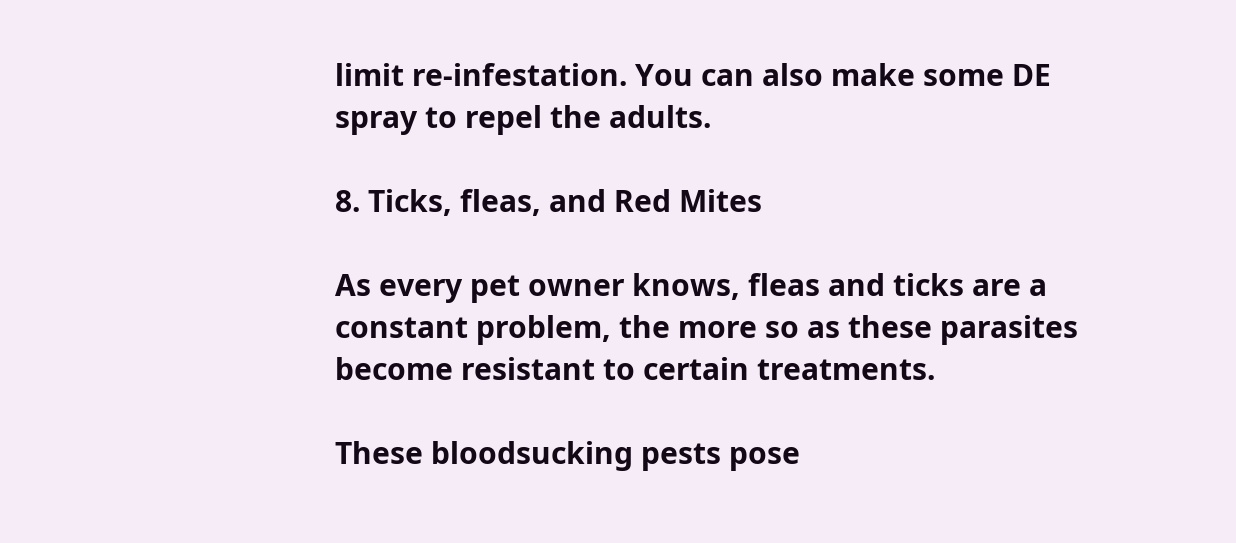limit re-infestation. You can also make some DE spray to repel the adults.

8. Ticks, fleas, and Red Mites

As every pet owner knows, fleas and ticks are a constant problem, the more so as these parasites become resistant to certain treatments.

These bloodsucking pests pose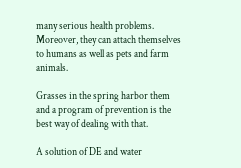many serious health problems. Moreover, they can attach themselves to humans as well as pets and farm animals.

Grasses in the spring harbor them and a program of prevention is the best way of dealing with that.

A solution of DE and water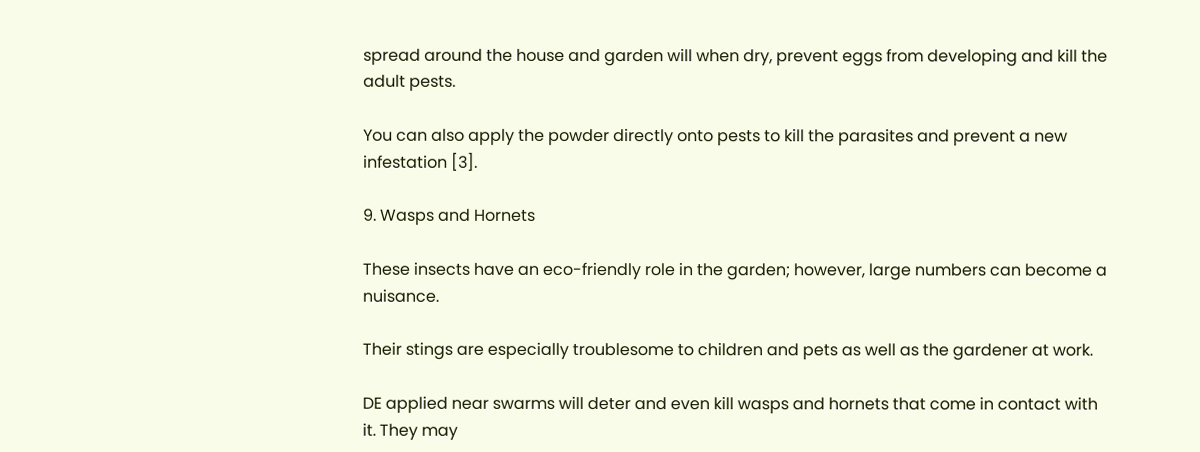spread around the house and garden will when dry, prevent eggs from developing and kill the adult pests.

You can also apply the powder directly onto pests to kill the parasites and prevent a new infestation [3].

9. Wasps and Hornets

These insects have an eco-friendly role in the garden; however, large numbers can become a nuisance.

Their stings are especially troublesome to children and pets as well as the gardener at work.

DE applied near swarms will deter and even kill wasps and hornets that come in contact with it. They may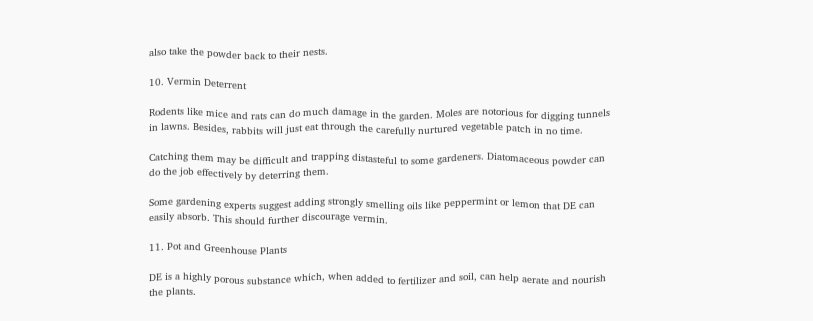also take the powder back to their nests.

10. Vermin Deterrent

Rodents like mice and rats can do much damage in the garden. Moles are notorious for digging tunnels in lawns. Besides, rabbits will just eat through the carefully nurtured vegetable patch in no time.

Catching them may be difficult and trapping distasteful to some gardeners. Diatomaceous powder can do the job effectively by deterring them.

Some gardening experts suggest adding strongly smelling oils like peppermint or lemon that DE can easily absorb. This should further discourage vermin.

11. Pot and Greenhouse Plants

DE is a highly porous substance which, when added to fertilizer and soil, can help aerate and nourish the plants.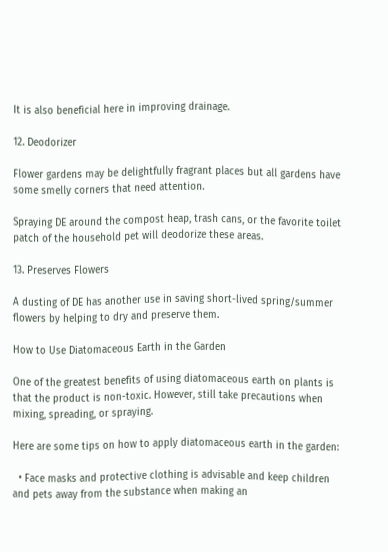It is also beneficial here in improving drainage.

12. Deodorizer

Flower gardens may be delightfully fragrant places but all gardens have some smelly corners that need attention.

Spraying DE around the compost heap, trash cans, or the favorite toilet patch of the household pet will deodorize these areas.

13. Preserves Flowers

A dusting of DE has another use in saving short-lived spring/summer flowers by helping to dry and preserve them.

How to Use Diatomaceous Earth in the Garden

One of the greatest benefits of using diatomaceous earth on plants is that the product is non-toxic. However, still take precautions when mixing, spreading, or spraying.

Here are some tips on how to apply diatomaceous earth in the garden:

  • Face masks and protective clothing is advisable and keep children and pets away from the substance when making an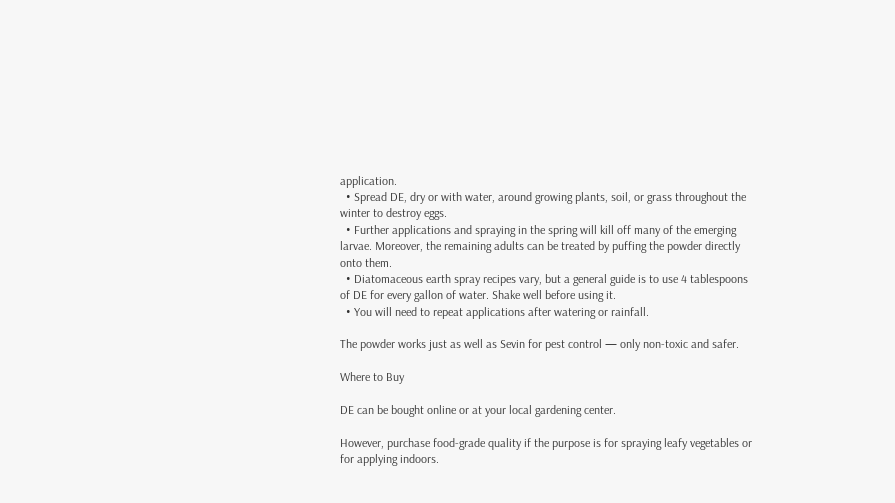application.
  • Spread DE, dry or with water, around growing plants, soil, or grass throughout the winter to destroy eggs.
  • Further applications and spraying in the spring will kill off many of the emerging larvae. Moreover, the remaining adults can be treated by puffing the powder directly onto them.
  • Diatomaceous earth spray recipes vary, but a general guide is to use 4 tablespoons of DE for every gallon of water. Shake well before using it.
  • You will need to repeat applications after watering or rainfall.

The powder works just as well as Sevin for pest control — only non-toxic and safer.

Where to Buy

DE can be bought online or at your local gardening center.

However, purchase food-grade quality if the purpose is for spraying leafy vegetables or for applying indoors.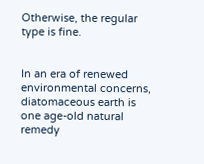Otherwise, the regular type is fine.


In an era of renewed environmental concerns, diatomaceous earth is one age-old natural remedy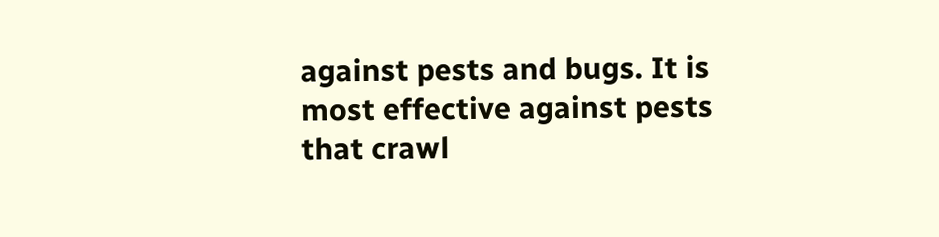against pests and bugs. It is most effective against pests that crawl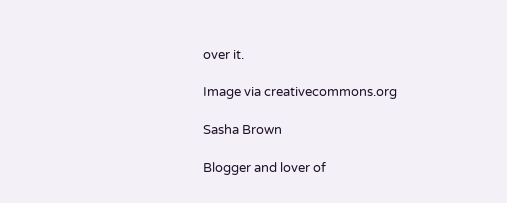over it.

Image via creativecommons.org

Sasha Brown

Blogger and lover of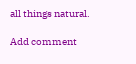all things natural.

Add comment